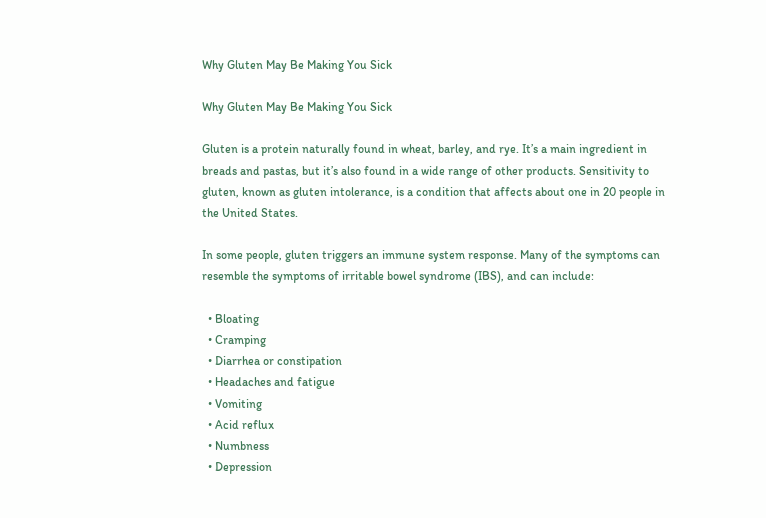Why Gluten May Be Making You Sick

Why Gluten May Be Making You Sick

Gluten is a protein naturally found in wheat, barley, and rye. It’s a main ingredient in breads and pastas, but it’s also found in a wide range of other products. Sensitivity to gluten, known as gluten intolerance, is a condition that affects about one in 20 people in the United States.

In some people, gluten triggers an immune system response. Many of the symptoms can resemble the symptoms of irritable bowel syndrome (IBS), and can include:

  • Bloating
  • Cramping
  • Diarrhea or constipation
  • Headaches and fatigue
  • Vomiting
  • Acid reflux
  • Numbness
  • Depression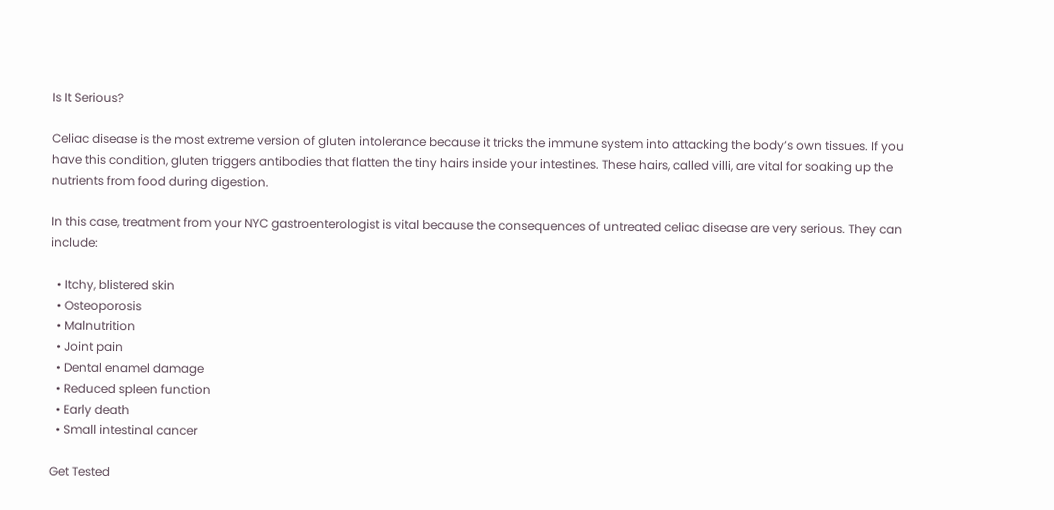Is It Serious?

Celiac disease is the most extreme version of gluten intolerance because it tricks the immune system into attacking the body’s own tissues. If you have this condition, gluten triggers antibodies that flatten the tiny hairs inside your intestines. These hairs, called villi, are vital for soaking up the nutrients from food during digestion.

In this case, treatment from your NYC gastroenterologist is vital because the consequences of untreated celiac disease are very serious. They can include:

  • Itchy, blistered skin
  • Osteoporosis
  • Malnutrition
  • Joint pain
  • Dental enamel damage
  • Reduced spleen function
  • Early death
  • Small intestinal cancer

Get Tested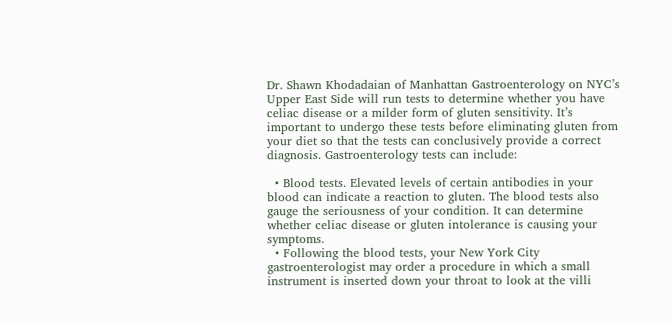Dr. Shawn Khodadaian of Manhattan Gastroenterology on NYC’s Upper East Side will run tests to determine whether you have celiac disease or a milder form of gluten sensitivity. It’s important to undergo these tests before eliminating gluten from your diet so that the tests can conclusively provide a correct diagnosis. Gastroenterology tests can include:

  • Blood tests. Elevated levels of certain antibodies in your blood can indicate a reaction to gluten. The blood tests also gauge the seriousness of your condition. It can determine whether celiac disease or gluten intolerance is causing your symptoms.
  • Following the blood tests, your New York City gastroenterologist may order a procedure in which a small instrument is inserted down your throat to look at the villi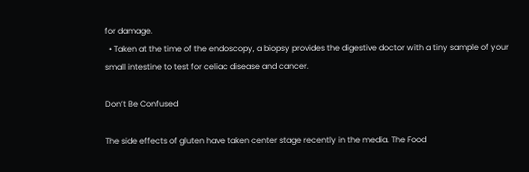for damage.
  • Taken at the time of the endoscopy, a biopsy provides the digestive doctor with a tiny sample of your small intestine to test for celiac disease and cancer.

Don’t Be Confused

The side effects of gluten have taken center stage recently in the media. The Food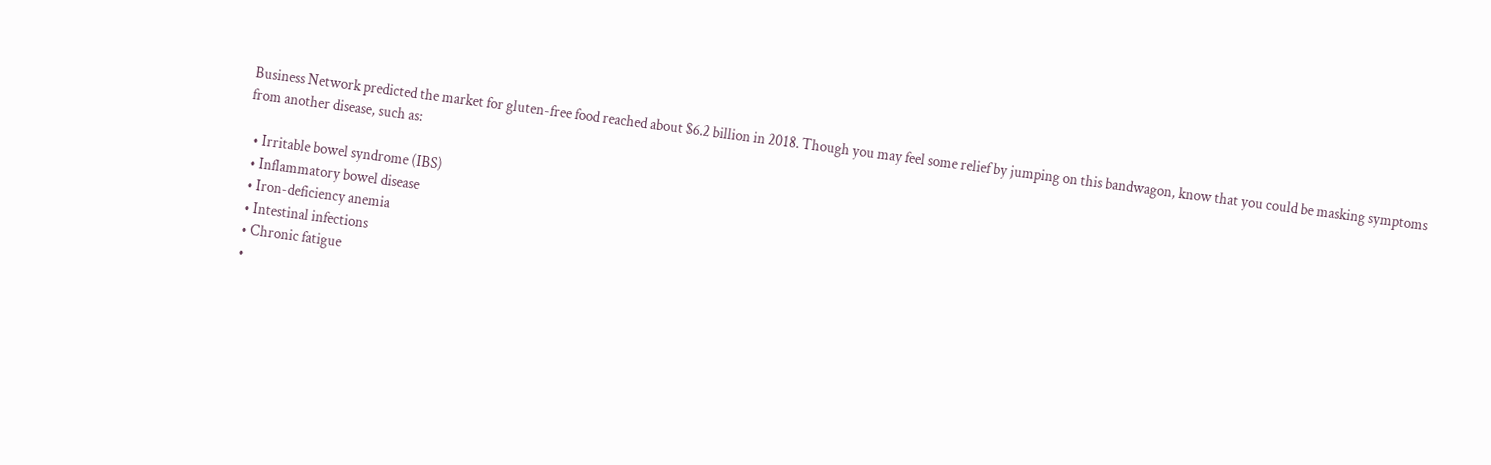Business Network predicted the market for gluten-free food reached about $6.2 billion in 2018. Though you may feel some relief by jumping on this bandwagon, know that you could be masking symptoms from another disease, such as:

  • Irritable bowel syndrome (IBS)
  • Inflammatory bowel disease
  • Iron-deficiency anemia
  • Intestinal infections
  • Chronic fatigue
  •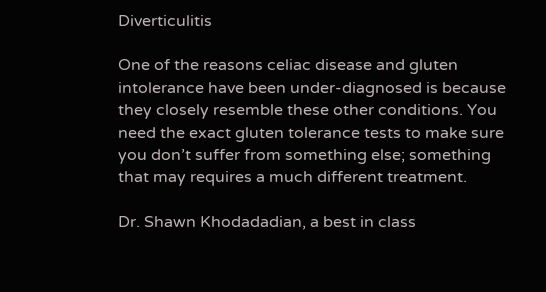Diverticulitis

One of the reasons celiac disease and gluten intolerance have been under-diagnosed is because they closely resemble these other conditions. You need the exact gluten tolerance tests to make sure you don’t suffer from something else; something that may requires a much different treatment.

Dr. Shawn Khodadadian, a best in class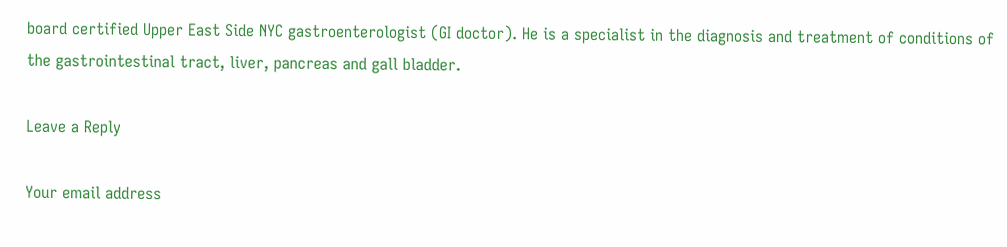board certified Upper East Side NYC gastroenterologist (GI doctor). He is a specialist in the diagnosis and treatment of conditions of the gastrointestinal tract, liver, pancreas and gall bladder.

Leave a Reply

Your email address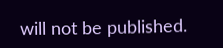will not be published.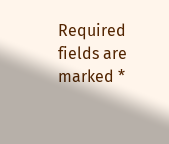Required fields are marked *